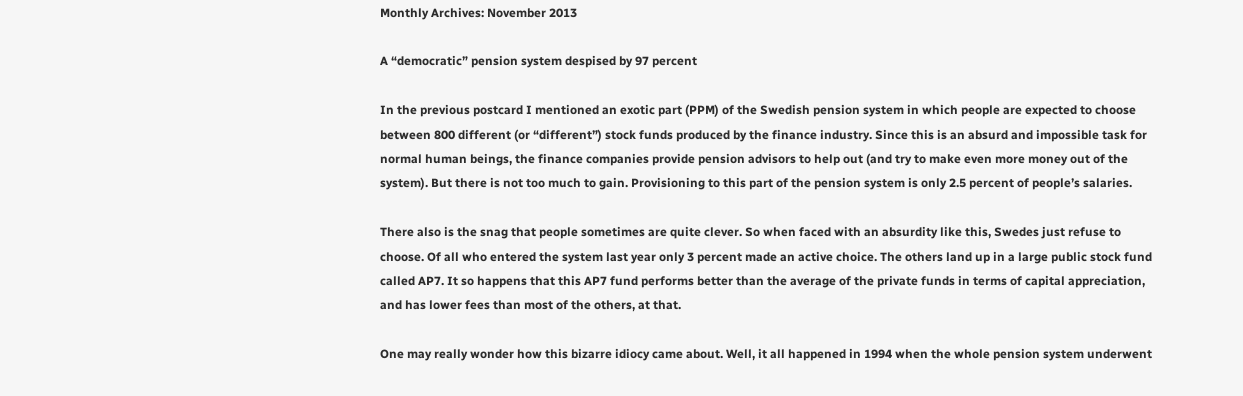Monthly Archives: November 2013

A “democratic” pension system despised by 97 percent

In the previous postcard I mentioned an exotic part (PPM) of the Swedish pension system in which people are expected to choose between 800 different (or “different”) stock funds produced by the finance industry. Since this is an absurd and impossible task for normal human beings, the finance companies provide pension advisors to help out (and try to make even more money out of the system). But there is not too much to gain. Provisioning to this part of the pension system is only 2.5 percent of people’s salaries.

There also is the snag that people sometimes are quite clever. So when faced with an absurdity like this, Swedes just refuse to choose. Of all who entered the system last year only 3 percent made an active choice. The others land up in a large public stock fund called AP7. It so happens that this AP7 fund performs better than the average of the private funds in terms of capital appreciation, and has lower fees than most of the others, at that.

One may really wonder how this bizarre idiocy came about. Well, it all happened in 1994 when the whole pension system underwent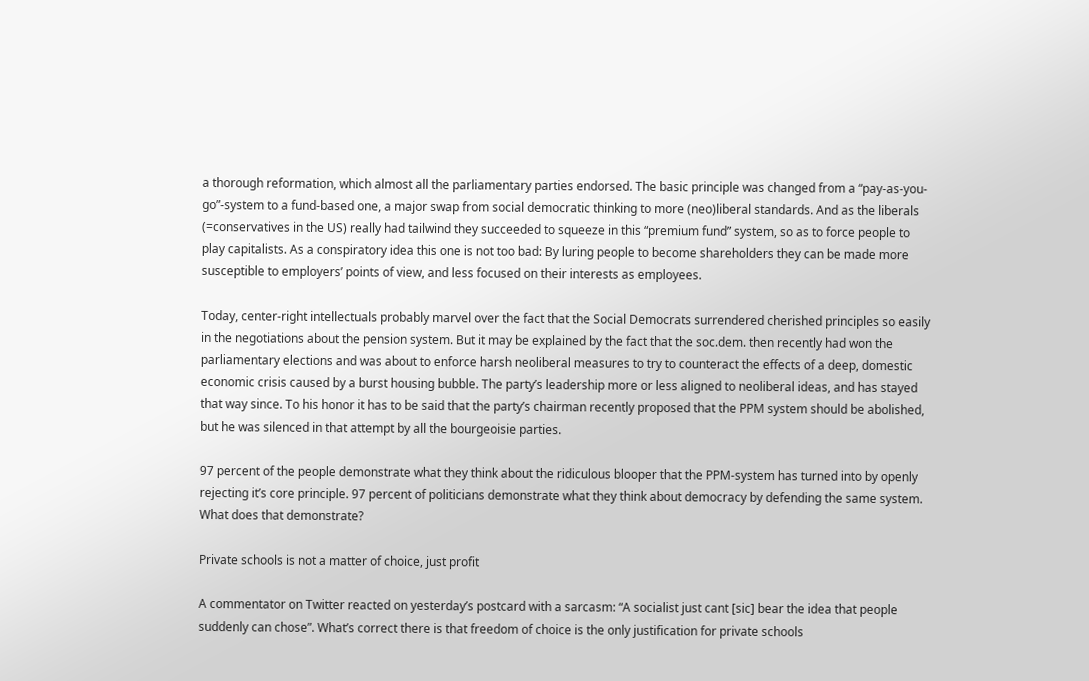a thorough reformation, which almost all the parliamentary parties endorsed. The basic principle was changed from a “pay-as-you-go”-system to a fund-based one, a major swap from social democratic thinking to more (neo)liberal standards. And as the liberals (=conservatives in the US) really had tailwind they succeeded to squeeze in this “premium fund” system, so as to force people to play capitalists. As a conspiratory idea this one is not too bad: By luring people to become shareholders they can be made more susceptible to employers’ points of view, and less focused on their interests as employees.

Today, center-right intellectuals probably marvel over the fact that the Social Democrats surrendered cherished principles so easily in the negotiations about the pension system. But it may be explained by the fact that the soc.dem. then recently had won the parliamentary elections and was about to enforce harsh neoliberal measures to try to counteract the effects of a deep, domestic economic crisis caused by a burst housing bubble. The party’s leadership more or less aligned to neoliberal ideas, and has stayed that way since. To his honor it has to be said that the party’s chairman recently proposed that the PPM system should be abolished, but he was silenced in that attempt by all the bourgeoisie parties.

97 percent of the people demonstrate what they think about the ridiculous blooper that the PPM-system has turned into by openly rejecting it’s core principle. 97 percent of politicians demonstrate what they think about democracy by defending the same system. What does that demonstrate?

Private schools is not a matter of choice, just profit

A commentator on Twitter reacted on yesterday’s postcard with a sarcasm: “A socialist just cant [sic] bear the idea that people suddenly can chose”. What’s correct there is that freedom of choice is the only justification for private schools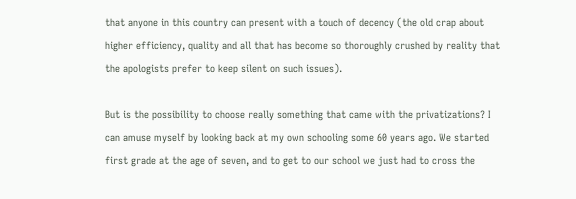that anyone in this country can present with a touch of decency (the old crap about higher efficiency, quality and all that has become so thoroughly crushed by reality that the apologists prefer to keep silent on such issues).

But is the possibility to choose really something that came with the privatizations? I can amuse myself by looking back at my own schooling some 60 years ago. We started first grade at the age of seven, and to get to our school we just had to cross the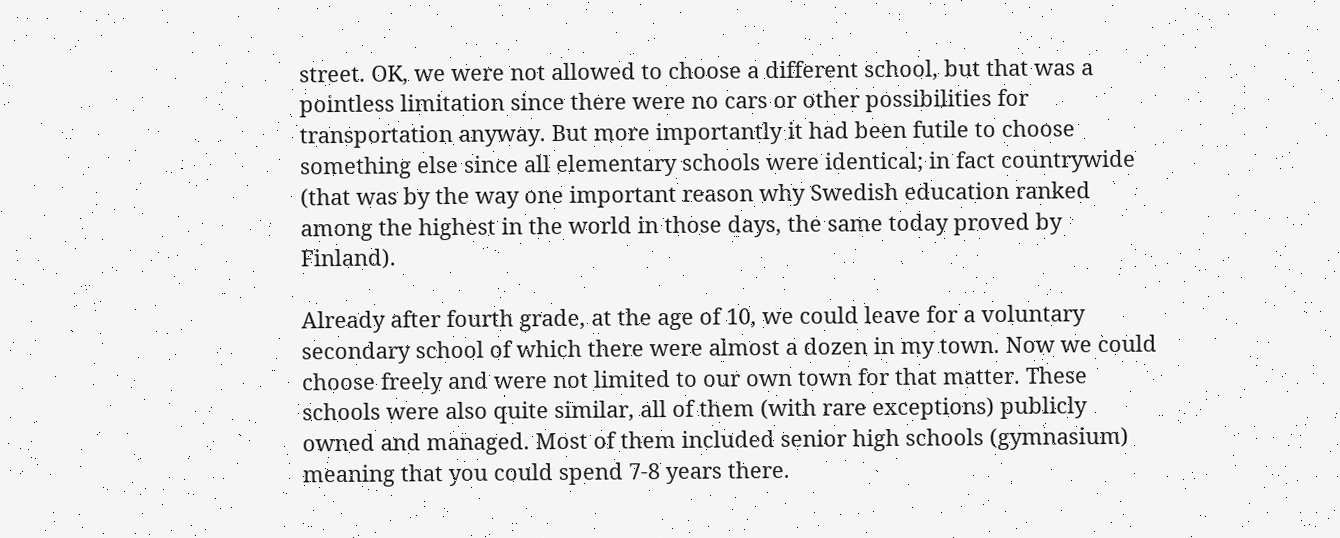street. OK, we were not allowed to choose a different school, but that was a pointless limitation since there were no cars or other possibilities for transportation anyway. But more importantly it had been futile to choose something else since all elementary schools were identical; in fact countrywide (that was by the way one important reason why Swedish education ranked among the highest in the world in those days, the same today proved by Finland).

Already after fourth grade, at the age of 10, we could leave for a voluntary secondary school of which there were almost a dozen in my town. Now we could choose freely and were not limited to our own town for that matter. These schools were also quite similar, all of them (with rare exceptions) publicly owned and managed. Most of them included senior high schools (gymnasium) meaning that you could spend 7-8 years there.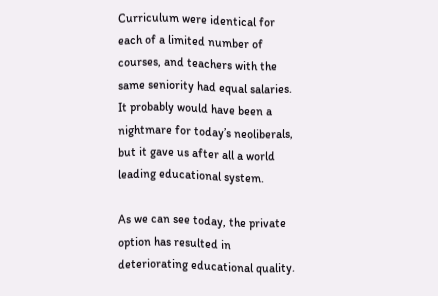Curriculum were identical for each of a limited number of courses, and teachers with the same seniority had equal salaries. It probably would have been a nightmare for today’s neoliberals, but it gave us after all a world leading educational system.

As we can see today, the private option has resulted in deteriorating educational quality.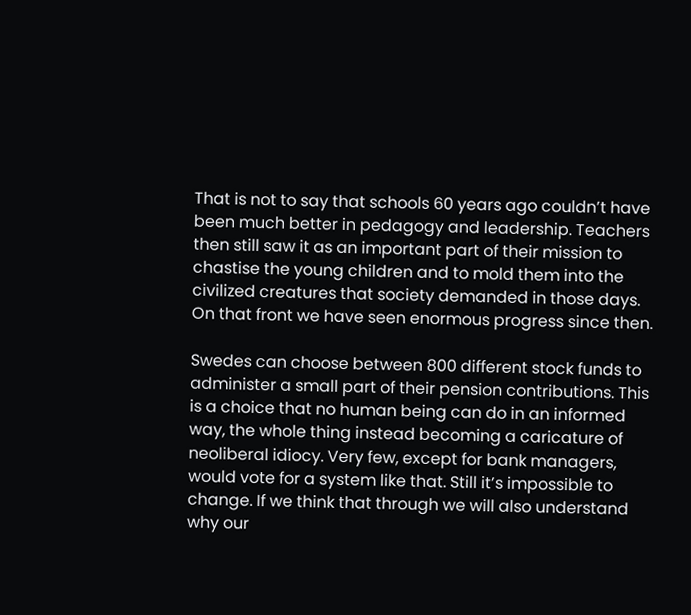That is not to say that schools 60 years ago couldn’t have been much better in pedagogy and leadership. Teachers then still saw it as an important part of their mission to chastise the young children and to mold them into the civilized creatures that society demanded in those days. On that front we have seen enormous progress since then.

Swedes can choose between 800 different stock funds to administer a small part of their pension contributions. This is a choice that no human being can do in an informed way, the whole thing instead becoming a caricature of neoliberal idiocy. Very few, except for bank managers, would vote for a system like that. Still it’s impossible to change. If we think that through we will also understand why our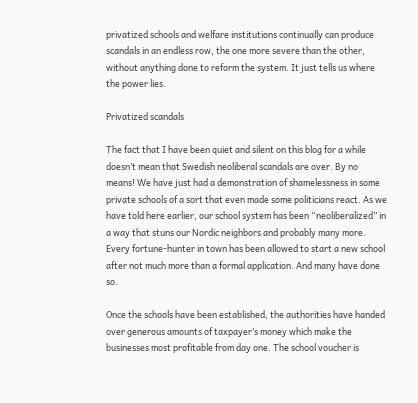privatized schools and welfare institutions continually can produce scandals in an endless row, the one more severe than the other, without anything done to reform the system. It just tells us where the power lies.

Privatized scandals

The fact that I have been quiet and silent on this blog for a while doesn’t mean that Swedish neoliberal scandals are over. By no means! We have just had a demonstration of shamelessness in some private schools of a sort that even made some politicians react. As we have told here earlier, our school system has been “neoliberalized” in a way that stuns our Nordic neighbors and probably many more. Every fortune-hunter in town has been allowed to start a new school after not much more than a formal application. And many have done so.

Once the schools have been established, the authorities have handed over generous amounts of taxpayer’s money which make the businesses most profitable from day one. The school voucher is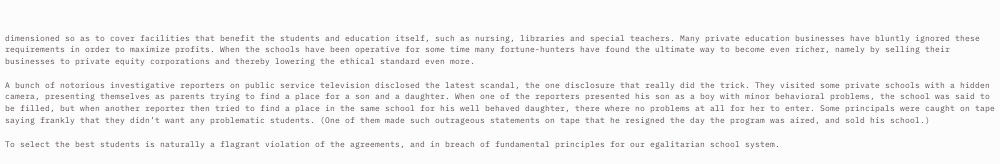dimensioned so as to cover facilities that benefit the students and education itself, such as nursing, libraries and special teachers. Many private education businesses have bluntly ignored these requirements in order to maximize profits. When the schools have been operative for some time many fortune-hunters have found the ultimate way to become even richer, namely by selling their businesses to private equity corporations and thereby lowering the ethical standard even more.

A bunch of notorious investigative reporters on public service television disclosed the latest scandal, the one disclosure that really did the trick. They visited some private schools with a hidden camera, presenting themselves as parents trying to find a place for a son and a daughter. When one of the reporters presented his son as a boy with minor behavioral problems, the school was said to be filled, but when another reporter then tried to find a place in the same school for his well behaved daughter, there where no problems at all for her to enter. Some principals were caught on tape saying frankly that they didn’t want any problematic students. (One of them made such outrageous statements on tape that he resigned the day the program was aired, and sold his school.)

To select the best students is naturally a flagrant violation of the agreements, and in breach of fundamental principles for our egalitarian school system.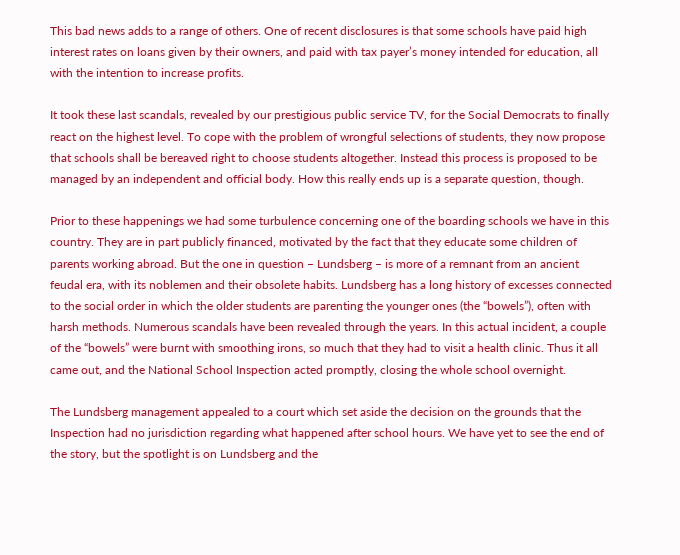This bad news adds to a range of others. One of recent disclosures is that some schools have paid high interest rates on loans given by their owners, and paid with tax payer’s money intended for education, all with the intention to increase profits.

It took these last scandals, revealed by our prestigious public service TV, for the Social Democrats to finally react on the highest level. To cope with the problem of wrongful selections of students, they now propose that schools shall be bereaved right to choose students altogether. Instead this process is proposed to be managed by an independent and official body. How this really ends up is a separate question, though.

Prior to these happenings we had some turbulence concerning one of the boarding schools we have in this country. They are in part publicly financed, motivated by the fact that they educate some children of parents working abroad. But the one in question – Lundsberg – is more of a remnant from an ancient feudal era, with its noblemen and their obsolete habits. Lundsberg has a long history of excesses connected to the social order in which the older students are parenting the younger ones (the “bowels”), often with harsh methods. Numerous scandals have been revealed through the years. In this actual incident, a couple of the “bowels” were burnt with smoothing irons, so much that they had to visit a health clinic. Thus it all came out, and the National School Inspection acted promptly, closing the whole school overnight.

The Lundsberg management appealed to a court which set aside the decision on the grounds that the Inspection had no jurisdiction regarding what happened after school hours. We have yet to see the end of the story, but the spotlight is on Lundsberg and the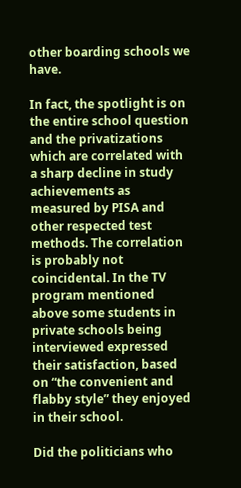other boarding schools we have.

In fact, the spotlight is on the entire school question and the privatizations which are correlated with a sharp decline in study achievements as measured by PISA and other respected test methods. The correlation is probably not coincidental. In the TV program mentioned above some students in private schools being interviewed expressed their satisfaction, based on “the convenient and flabby style” they enjoyed in their school.

Did the politicians who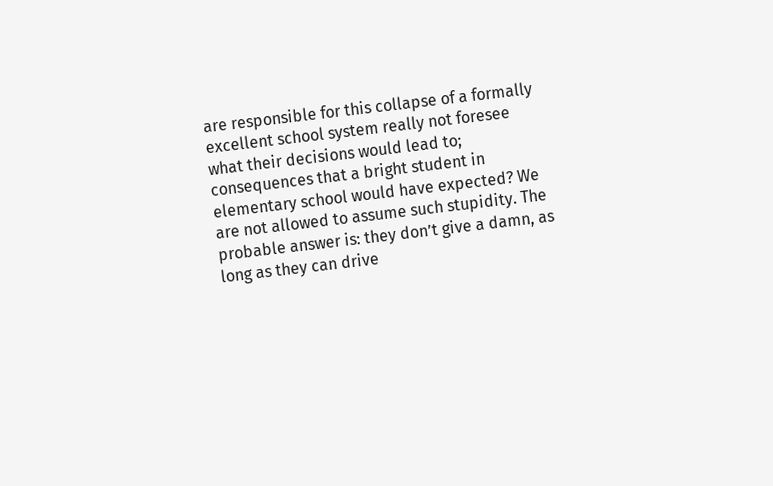are responsible for this collapse of a formally excellent school system really not foresee what their decisions would lead to; consequences that a bright student in elementary school would have expected? We are not allowed to assume such stupidity. The probable answer is: they don’t give a damn, as long as they can drive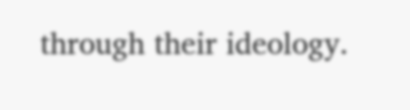through their ideology.